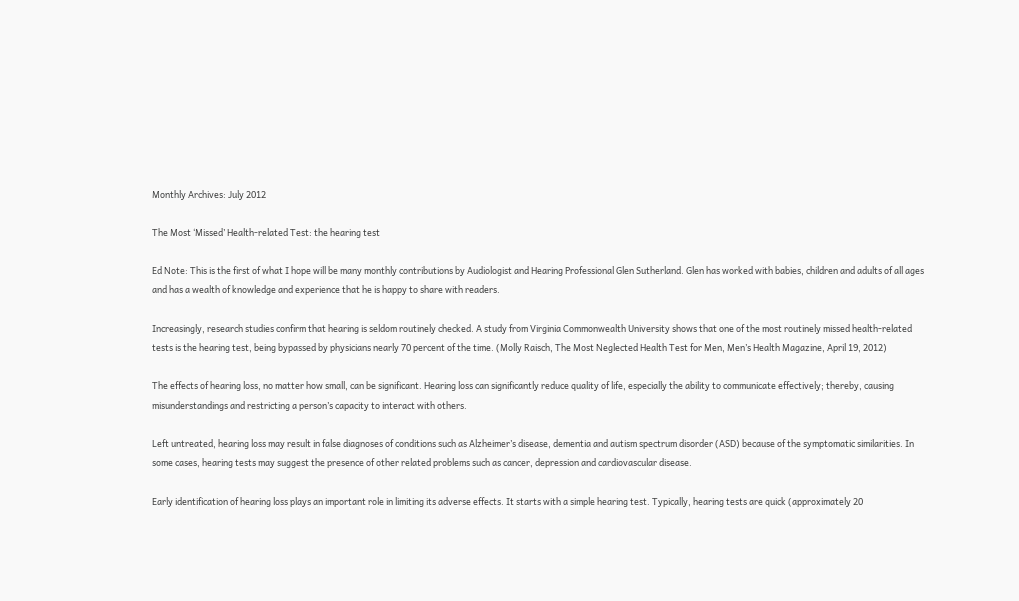Monthly Archives: July 2012

The Most ‘Missed’ Health-related Test: the hearing test

Ed Note: This is the first of what I hope will be many monthly contributions by Audiologist and Hearing Professional Glen Sutherland. Glen has worked with babies, children and adults of all ages and has a wealth of knowledge and experience that he is happy to share with readers.

Increasingly, research studies confirm that hearing is seldom routinely checked. A study from Virginia Commonwealth University shows that one of the most routinely missed health-related tests is the hearing test, being bypassed by physicians nearly 70 percent of the time. (Molly Raisch, The Most Neglected Health Test for Men, Men’s Health Magazine, April 19, 2012)

The effects of hearing loss, no matter how small, can be significant. Hearing loss can significantly reduce quality of life, especially the ability to communicate effectively; thereby, causing misunderstandings and restricting a person’s capacity to interact with others.

Left untreated, hearing loss may result in false diagnoses of conditions such as Alzheimer’s disease, dementia and autism spectrum disorder (ASD) because of the symptomatic similarities. In some cases, hearing tests may suggest the presence of other related problems such as cancer, depression and cardiovascular disease.

Early identification of hearing loss plays an important role in limiting its adverse effects. It starts with a simple hearing test. Typically, hearing tests are quick (approximately 20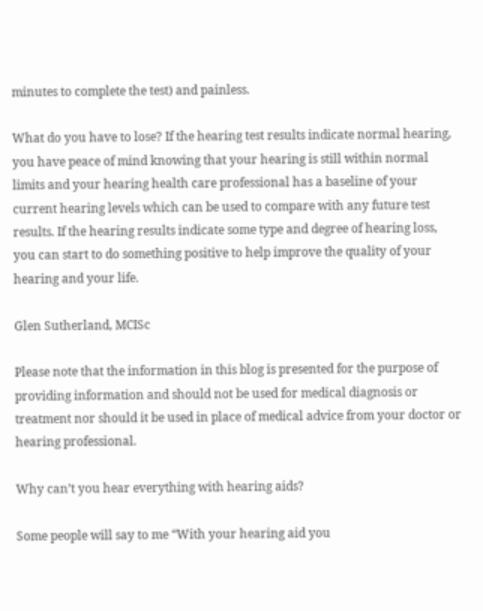minutes to complete the test) and painless.

What do you have to lose? If the hearing test results indicate normal hearing, you have peace of mind knowing that your hearing is still within normal limits and your hearing health care professional has a baseline of your current hearing levels which can be used to compare with any future test results. If the hearing results indicate some type and degree of hearing loss, you can start to do something positive to help improve the quality of your hearing and your life.

Glen Sutherland, MCISc

Please note that the information in this blog is presented for the purpose of providing information and should not be used for medical diagnosis or treatment nor should it be used in place of medical advice from your doctor or hearing professional.

Why can’t you hear everything with hearing aids?

Some people will say to me “With your hearing aid you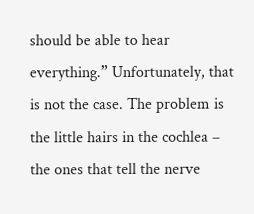should be able to hear everything.” Unfortunately, that is not the case. The problem is the little hairs in the cochlea – the ones that tell the nerve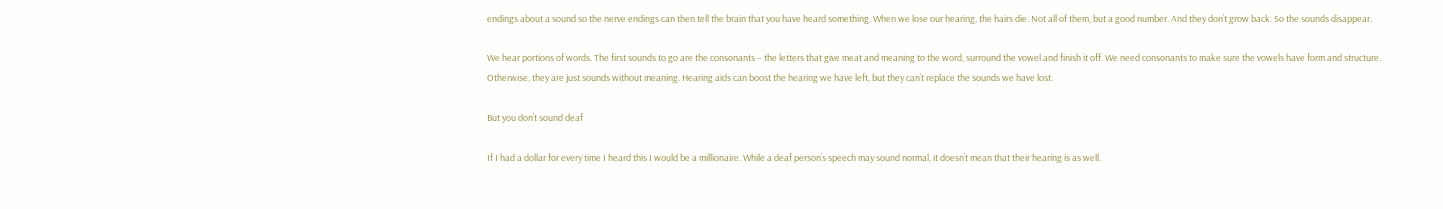endings about a sound so the nerve endings can then tell the brain that you have heard something. When we lose our hearing, the hairs die. Not all of them, but a good number. And they don’t grow back. So the sounds disappear.

We hear portions of words. The first sounds to go are the consonants – the letters that give meat and meaning to the word, surround the vowel and finish it off. We need consonants to make sure the vowels have form and structure. Otherwise, they are just sounds without meaning. Hearing aids can boost the hearing we have left, but they can’t replace the sounds we have lost.

But you don’t sound deaf

If I had a dollar for every time I heard this I would be a millionaire. While a deaf person’s speech may sound normal, it doesn’t mean that their hearing is as well.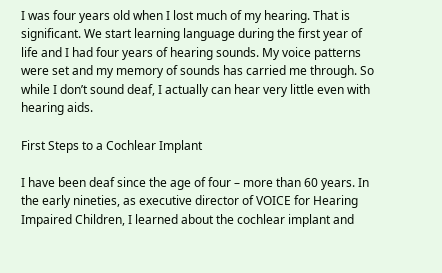I was four years old when I lost much of my hearing. That is significant. We start learning language during the first year of life and I had four years of hearing sounds. My voice patterns were set and my memory of sounds has carried me through. So while I don’t sound deaf, I actually can hear very little even with hearing aids.

First Steps to a Cochlear Implant

I have been deaf since the age of four – more than 60 years. In the early nineties, as executive director of VOICE for Hearing Impaired Children, I learned about the cochlear implant and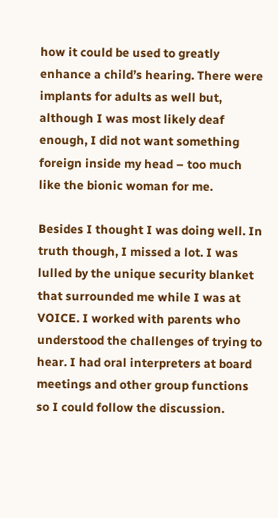how it could be used to greatly enhance a child’s hearing. There were implants for adults as well but, although I was most likely deaf enough, I did not want something foreign inside my head – too much like the bionic woman for me.

Besides I thought I was doing well. In truth though, I missed a lot. I was lulled by the unique security blanket that surrounded me while I was at VOICE. I worked with parents who understood the challenges of trying to hear. I had oral interpreters at board meetings and other group functions so I could follow the discussion.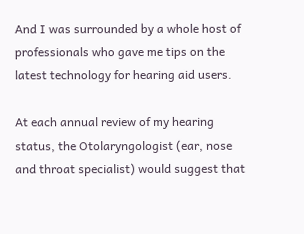And I was surrounded by a whole host of professionals who gave me tips on the latest technology for hearing aid users.

At each annual review of my hearing status, the Otolaryngologist (ear, nose and throat specialist) would suggest that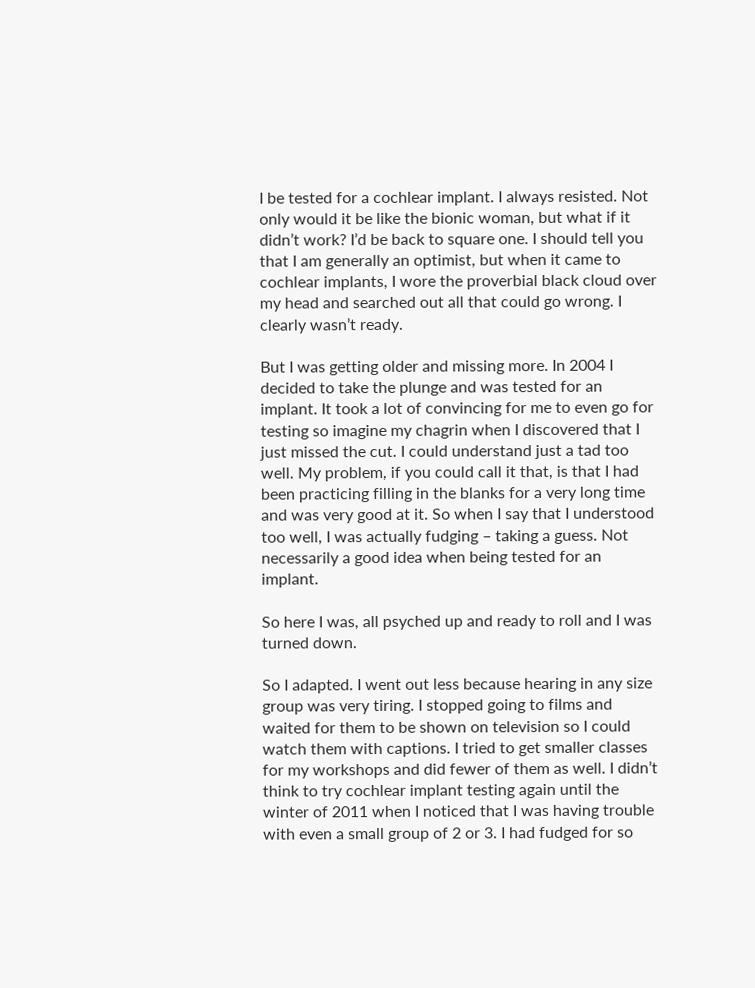I be tested for a cochlear implant. I always resisted. Not only would it be like the bionic woman, but what if it didn’t work? I’d be back to square one. I should tell you that I am generally an optimist, but when it came to cochlear implants, I wore the proverbial black cloud over my head and searched out all that could go wrong. I clearly wasn’t ready.

But I was getting older and missing more. In 2004 I decided to take the plunge and was tested for an implant. It took a lot of convincing for me to even go for testing so imagine my chagrin when I discovered that I just missed the cut. I could understand just a tad too well. My problem, if you could call it that, is that I had been practicing filling in the blanks for a very long time and was very good at it. So when I say that I understood too well, I was actually fudging – taking a guess. Not necessarily a good idea when being tested for an implant.

So here I was, all psyched up and ready to roll and I was turned down.

So I adapted. I went out less because hearing in any size group was very tiring. I stopped going to films and waited for them to be shown on television so I could watch them with captions. I tried to get smaller classes for my workshops and did fewer of them as well. I didn’t think to try cochlear implant testing again until the winter of 2011 when I noticed that I was having trouble with even a small group of 2 or 3. I had fudged for so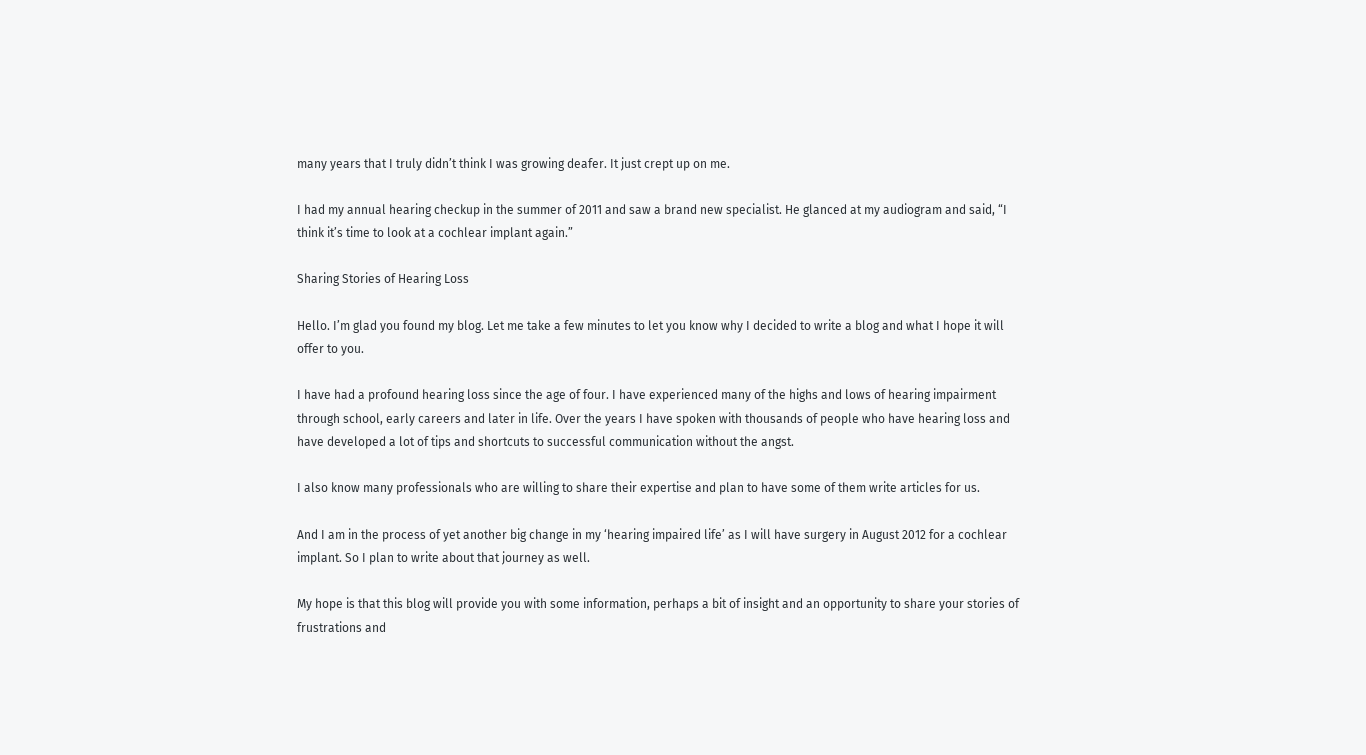many years that I truly didn’t think I was growing deafer. It just crept up on me.

I had my annual hearing checkup in the summer of 2011 and saw a brand new specialist. He glanced at my audiogram and said, “I think it’s time to look at a cochlear implant again.”

Sharing Stories of Hearing Loss

Hello. I’m glad you found my blog. Let me take a few minutes to let you know why I decided to write a blog and what I hope it will offer to you.

I have had a profound hearing loss since the age of four. I have experienced many of the highs and lows of hearing impairment through school, early careers and later in life. Over the years I have spoken with thousands of people who have hearing loss and have developed a lot of tips and shortcuts to successful communication without the angst.

I also know many professionals who are willing to share their expertise and plan to have some of them write articles for us.

And I am in the process of yet another big change in my ‘hearing impaired life’ as I will have surgery in August 2012 for a cochlear implant. So I plan to write about that journey as well.

My hope is that this blog will provide you with some information, perhaps a bit of insight and an opportunity to share your stories of frustrations and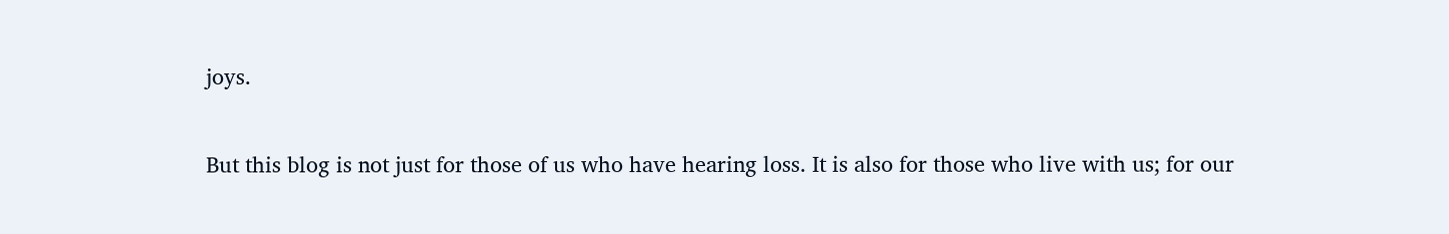joys.

But this blog is not just for those of us who have hearing loss. It is also for those who live with us; for our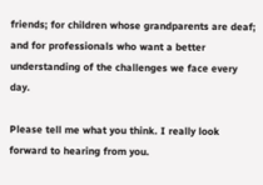friends; for children whose grandparents are deaf; and for professionals who want a better understanding of the challenges we face every day.

Please tell me what you think. I really look forward to hearing from you.